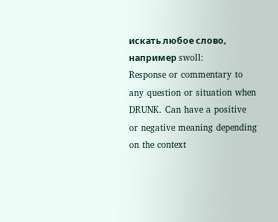искать любое слово, например swoll:
Response or commentary to any question or situation when DRUNK. Can have a positive or negative meaning depending on the context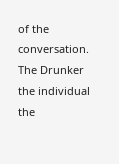of the conversation. The Drunker the individual the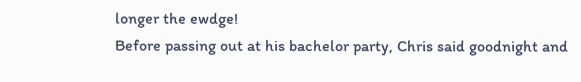longer the ewdge!
Before passing out at his bachelor party, Chris said goodnight and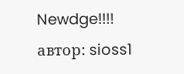Newdge!!!!
автор: sioss1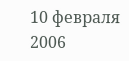10 февраля 2006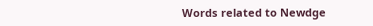Words related to Newdge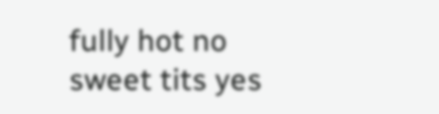fully hot no sweet tits yes